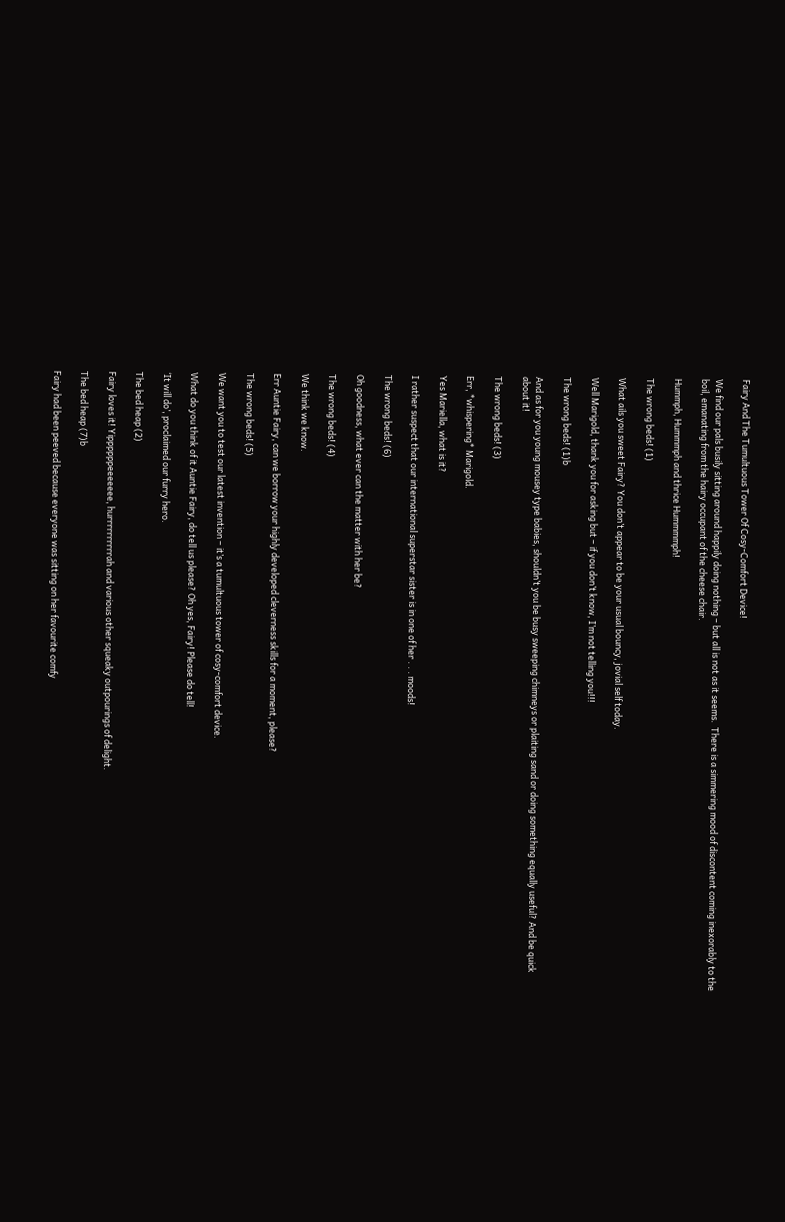Fairy And The Tumultuous Tower Of Cosy-Comfort Device!

We find our pals busily sitting around happily doing nothing – but all is not as it seems.  There is a simmering mood of discontent coming inexorably to the boil, emanating from the hairy occupant of the cheese chair.

Hummph, Hummmph and thrice Hummmmph!

The wrong beds! (1)

What ails you sweet Fairy? You don’t appear to be your usual bouncy, jovial self today.

Well Marigold, thank you for asking but – if you don’t know, I’m not telling you!!!

The wrong beds! (1)b

And as for you young mousey type babies, shouldn’t you be busy sweeping chimneys or plaiting sand or doing something equally useful? And be quick about it!

The wrong beds! (3)

Err, *whispering* Marigold.

Yes Mariella, what is it?

I rather suspect that our international superstar sister is in one of her . . . moods!

The wrong beds! (6)

Oh goodness, what ever can the matter with her be?

The wrong beds! (4)

We think we know.

Err Auntie Fairy, can we borrow your highly developed cleverness skills for a moment, please?

The wrong beds! (5)

We want you to test our latest invention – it’s a tumultuous tower of cosy-comfort device.

What do you think of it Auntie Fairy, do tell us please? Oh yes, Fairy! Please do tell!

‘It will do’, proclaimed our furry hero.

The bed heap (2)

Fairy loves it! Yippppppeeeeeee, hurrrrrrrrrrah and various other squeaky outpourings of delight.

The bed heap (7)b

Fairy had been peeved because everyone was sitting on her favourite comfy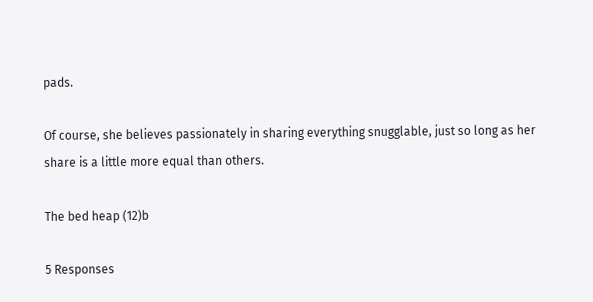pads.

Of course, she believes passionately in sharing everything snugglable, just so long as her share is a little more equal than others.

The bed heap (12)b

5 Responses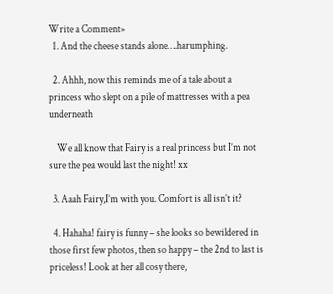Write a Comment»
  1. And the cheese stands alone….harumphing.

  2. Ahhh, now this reminds me of a tale about a princess who slept on a pile of mattresses with a pea underneath

    We all know that Fairy is a real princess but I’m not sure the pea would last the night! xx

  3. Aaah Fairy,I’m with you. Comfort is all isn’t it?

  4. Hahaha! fairy is funny – she looks so bewildered in those first few photos, then so happy – the 2nd to last is priceless! Look at her all cosy there,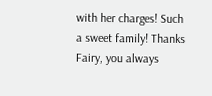with her charges! Such a sweet family! Thanks Fairy, you always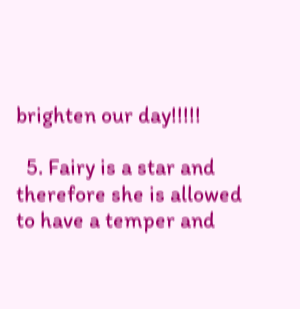brighten our day!!!!!

  5. Fairy is a star and therefore she is allowed to have a temper and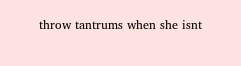throw tantrums when she isnt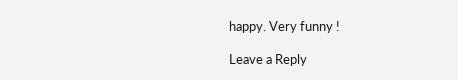happy. Very funny !

Leave a Reply